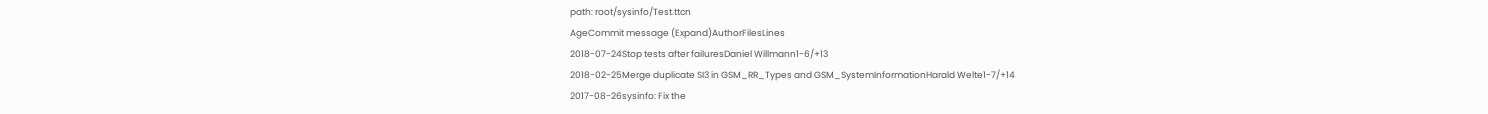path: root/sysinfo/Test.ttcn
AgeCommit message (Expand)AuthorFilesLines
2018-07-24Stop tests after failuresDaniel Willmann1-6/+13
2018-02-25Merge duplicate SI3 in GSM_RR_Types and GSM_SystemInformationHarald Welte1-7/+14
2017-08-26sysinfo: Fix the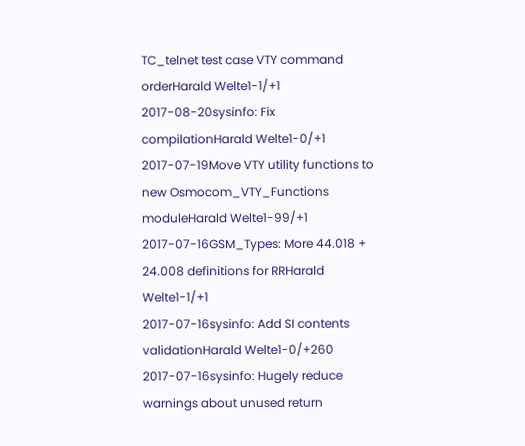TC_telnet test case VTY command orderHarald Welte1-1/+1
2017-08-20sysinfo: Fix compilationHarald Welte1-0/+1
2017-07-19Move VTY utility functions to new Osmocom_VTY_Functions moduleHarald Welte1-99/+1
2017-07-16GSM_Types: More 44.018 + 24.008 definitions for RRHarald Welte1-1/+1
2017-07-16sysinfo: Add SI contents validationHarald Welte1-0/+260
2017-07-16sysinfo: Hugely reduce warnings about unused return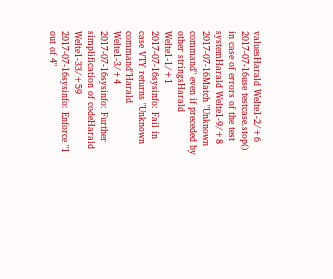valuesHarald Welte1-2/+6
2017-07-16use testcase.stop() in case of errors of the test systemHarald Welte1-9/+8
2017-07-16Match "Unknown command" even if preceded by other stringsHarald Welte1-1/+1
2017-07-16sysinfo: Fail in case VTY returns "Unknown command"Harald Welte1-3/+4
2017-07-16sysinfo: Further simplification of codeHarald Welte1-33/+59
2017-07-16sysinfo: Enforce "1 out of 4"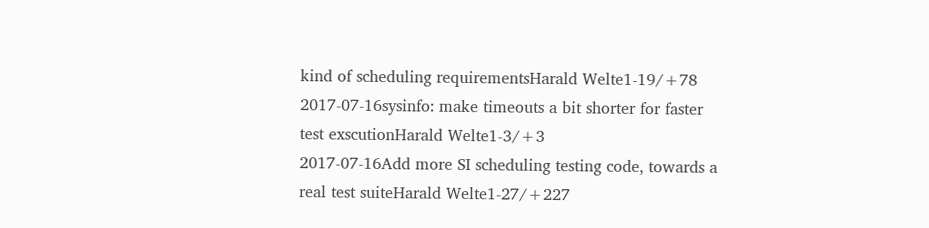kind of scheduling requirementsHarald Welte1-19/+78
2017-07-16sysinfo: make timeouts a bit shorter for faster test exscutionHarald Welte1-3/+3
2017-07-16Add more SI scheduling testing code, towards a real test suiteHarald Welte1-27/+227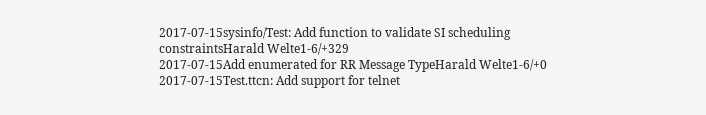2017-07-15sysinfo/Test: Add function to validate SI scheduling constraintsHarald Welte1-6/+329
2017-07-15Add enumerated for RR Message TypeHarald Welte1-6/+0
2017-07-15Test.ttcn: Add support for telnet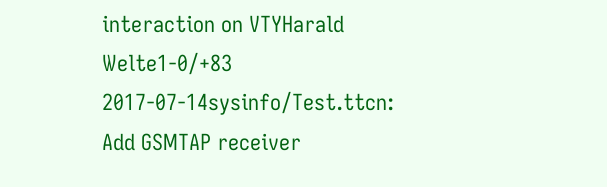interaction on VTYHarald Welte1-0/+83
2017-07-14sysinfo/Test.ttcn: Add GSMTAP receiver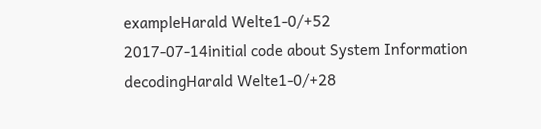exampleHarald Welte1-0/+52
2017-07-14initial code about System Information decodingHarald Welte1-0/+28